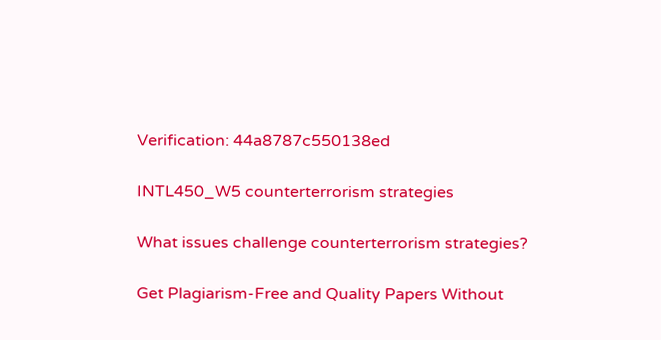Verification: 44a8787c550138ed

INTL450_W5 counterterrorism strategies

What issues challenge counterterrorism strategies?

Get Plagiarism-Free and Quality Papers Without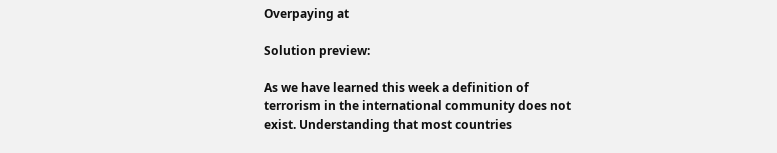Overpaying at

Solution preview:

As we have learned this week a definition of terrorism in the international community does not exist. Understanding that most countries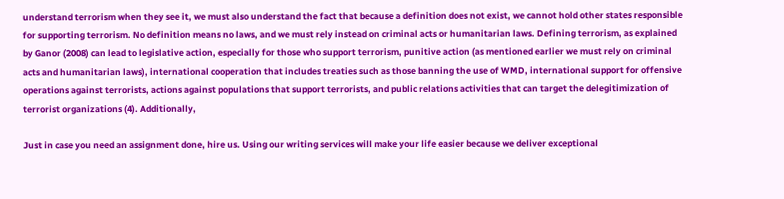understand terrorism when they see it, we must also understand the fact that because a definition does not exist, we cannot hold other states responsible for supporting terrorism. No definition means no laws, and we must rely instead on criminal acts or humanitarian laws. Defining terrorism, as explained by Ganor (2008) can lead to legislative action, especially for those who support terrorism, punitive action (as mentioned earlier we must rely on criminal acts and humanitarian laws), international cooperation that includes treaties such as those banning the use of WMD, international support for offensive operations against terrorists, actions against populations that support terrorists, and public relations activities that can target the delegitimization of terrorist organizations (4). Additionally,

Just in case you need an assignment done, hire us. Using our writing services will make your life easier because we deliver exceptional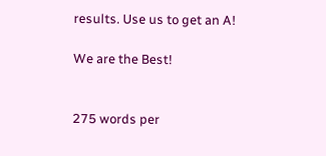results. Use us to get an A!

We are the Best!


275 words per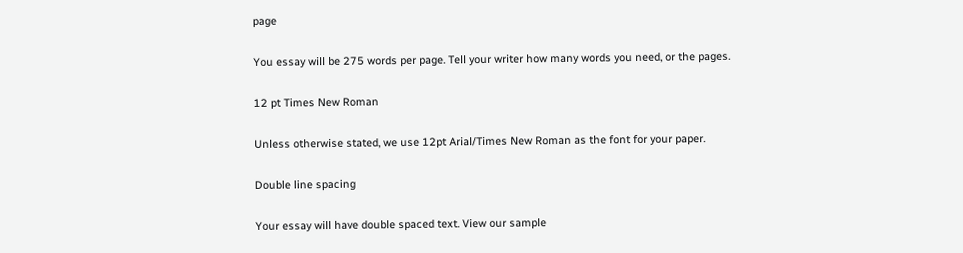page

You essay will be 275 words per page. Tell your writer how many words you need, or the pages.

12 pt Times New Roman

Unless otherwise stated, we use 12pt Arial/Times New Roman as the font for your paper.

Double line spacing

Your essay will have double spaced text. View our sample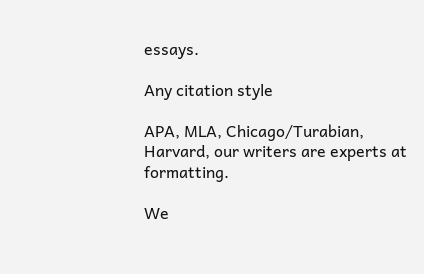essays.

Any citation style

APA, MLA, Chicago/Turabian, Harvard, our writers are experts at formatting.

We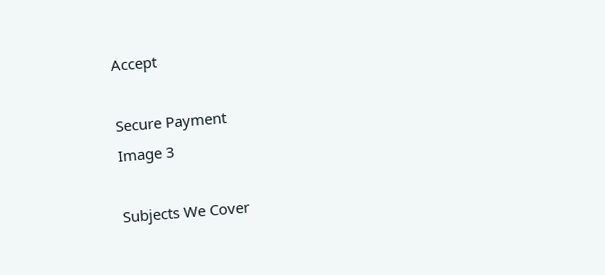Accept

Secure Payment
Image 3

Subjects We Cover